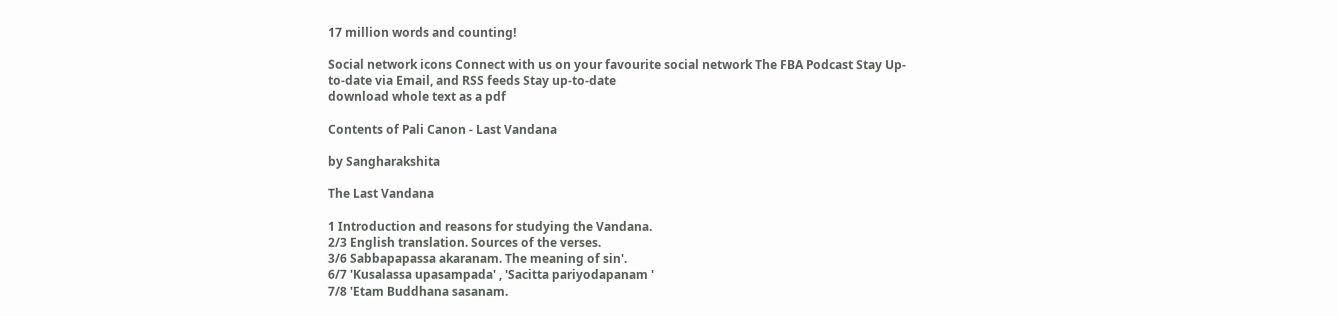17 million words and counting!

Social network icons Connect with us on your favourite social network The FBA Podcast Stay Up-to-date via Email, and RSS feeds Stay up-to-date
download whole text as a pdf

Contents of Pali Canon - Last Vandana

by Sangharakshita

The Last Vandana

1 Introduction and reasons for studying the Vandana.
2/3 English translation. Sources of the verses.
3/6 Sabbapapassa akaranam. The meaning of sin'.
6/7 'Kusalassa upasampada' , 'Sacitta pariyodapanam '
7/8 'Etam Buddhana sasanam.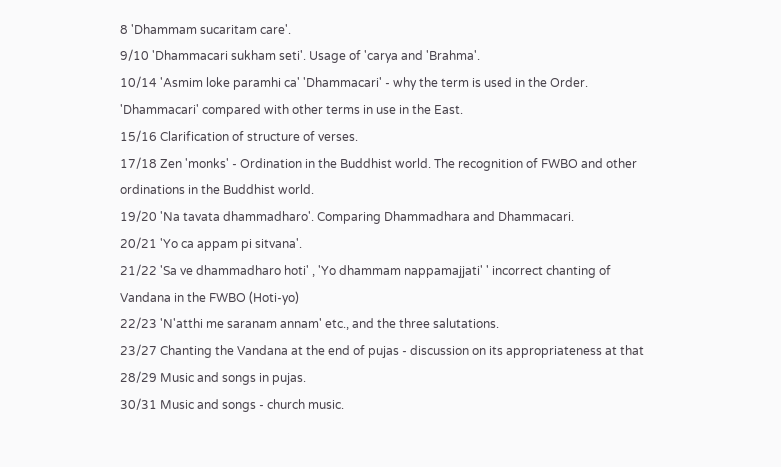8 'Dhammam sucaritam care'.
9/10 'Dhammacari sukham seti'. Usage of 'carya and 'Brahma'.
10/14 'Asmim loke paramhi ca' 'Dhammacari' - why the term is used in the Order.
'Dhammacari' compared with other terms in use in the East.
15/16 Clarification of structure of verses.
17/18 Zen 'monks' - Ordination in the Buddhist world. The recognition of FWBO and other
ordinations in the Buddhist world.
19/20 'Na tavata dhammadharo'. Comparing Dhammadhara and Dhammacari.
20/21 'Yo ca appam pi sitvana'.
21/22 'Sa ve dhammadharo hoti' , 'Yo dhammam nappamajjati' ' incorrect chanting of
Vandana in the FWBO (Hoti-yo)
22/23 'N'atthi me saranam annam' etc., and the three salutations.
23/27 Chanting the Vandana at the end of pujas - discussion on its appropriateness at that
28/29 Music and songs in pujas.
30/31 Music and songs - church music.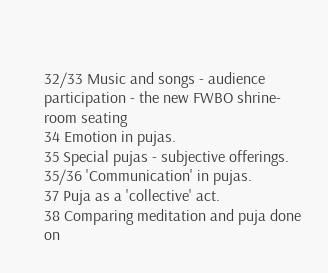32/33 Music and songs - audience participation - the new FWBO shrine-room seating
34 Emotion in pujas.
35 Special pujas - subjective offerings.
35/36 'Communication' in pujas.
37 Puja as a 'collective' act.
38 Comparing meditation and puja done on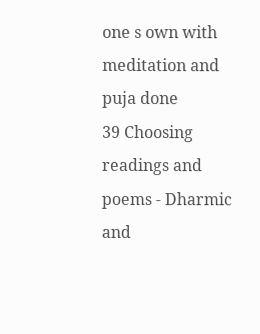one s own with meditation and puja done
39 Choosing readings and poems - Dharmic and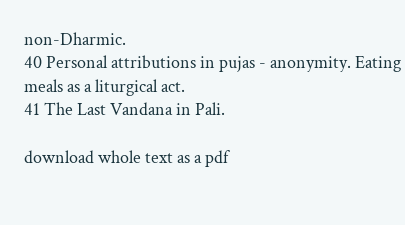non-Dharmic.
40 Personal attributions in pujas - anonymity. Eating meals as a liturgical act.
41 The Last Vandana in Pali.

download whole text as a pdf